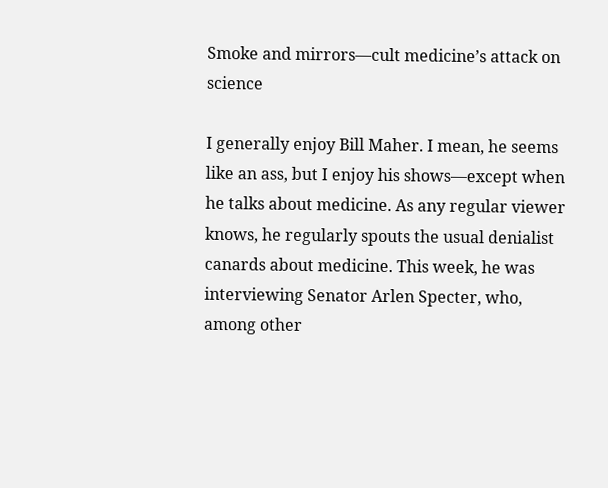Smoke and mirrors—cult medicine’s attack on science

I generally enjoy Bill Maher. I mean, he seems like an ass, but I enjoy his shows—except when he talks about medicine. As any regular viewer knows, he regularly spouts the usual denialist canards about medicine. This week, he was interviewing Senator Arlen Specter, who, among other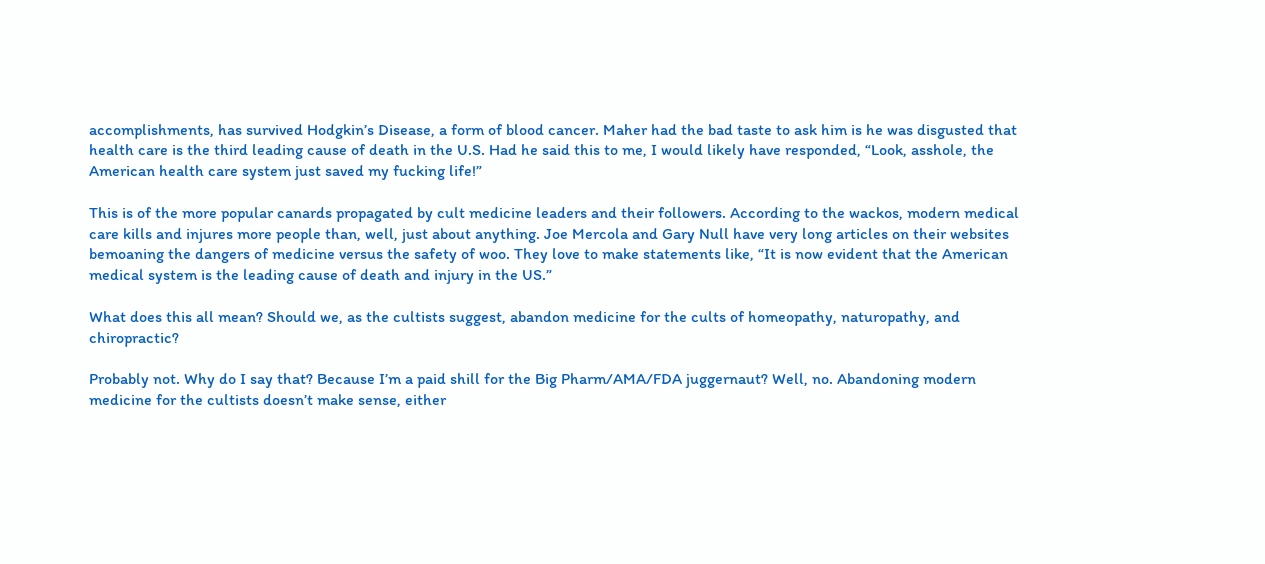accomplishments, has survived Hodgkin’s Disease, a form of blood cancer. Maher had the bad taste to ask him is he was disgusted that health care is the third leading cause of death in the U.S. Had he said this to me, I would likely have responded, “Look, asshole, the American health care system just saved my fucking life!”

This is of the more popular canards propagated by cult medicine leaders and their followers. According to the wackos, modern medical care kills and injures more people than, well, just about anything. Joe Mercola and Gary Null have very long articles on their websites bemoaning the dangers of medicine versus the safety of woo. They love to make statements like, “It is now evident that the American medical system is the leading cause of death and injury in the US.”

What does this all mean? Should we, as the cultists suggest, abandon medicine for the cults of homeopathy, naturopathy, and chiropractic?

Probably not. Why do I say that? Because I’m a paid shill for the Big Pharm/AMA/FDA juggernaut? Well, no. Abandoning modern medicine for the cultists doesn’t make sense, either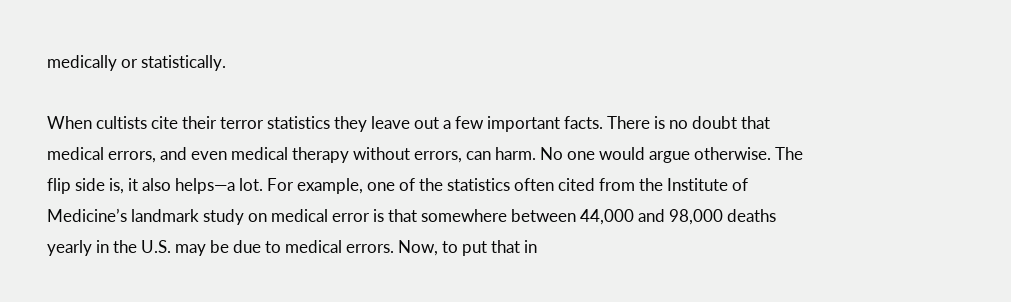medically or statistically.

When cultists cite their terror statistics they leave out a few important facts. There is no doubt that medical errors, and even medical therapy without errors, can harm. No one would argue otherwise. The flip side is, it also helps—a lot. For example, one of the statistics often cited from the Institute of Medicine’s landmark study on medical error is that somewhere between 44,000 and 98,000 deaths yearly in the U.S. may be due to medical errors. Now, to put that in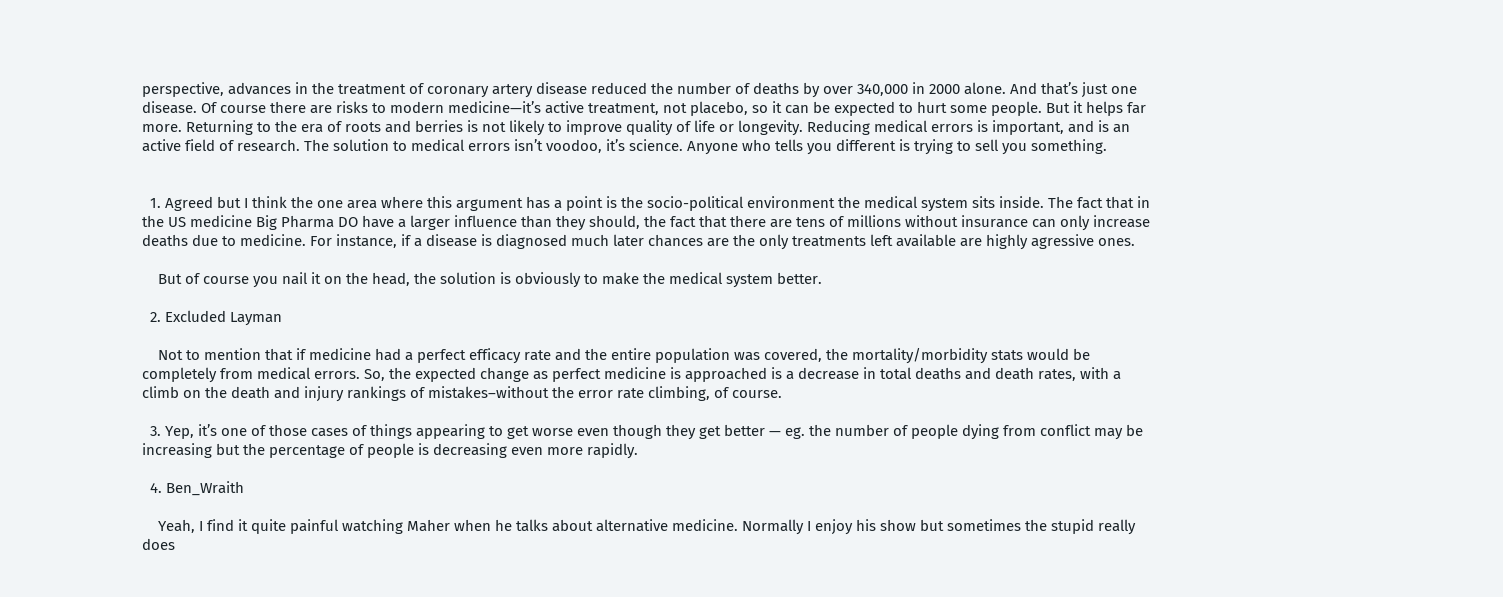perspective, advances in the treatment of coronary artery disease reduced the number of deaths by over 340,000 in 2000 alone. And that’s just one disease. Of course there are risks to modern medicine—it’s active treatment, not placebo, so it can be expected to hurt some people. But it helps far more. Returning to the era of roots and berries is not likely to improve quality of life or longevity. Reducing medical errors is important, and is an active field of research. The solution to medical errors isn’t voodoo, it’s science. Anyone who tells you different is trying to sell you something.


  1. Agreed but I think the one area where this argument has a point is the socio-political environment the medical system sits inside. The fact that in the US medicine Big Pharma DO have a larger influence than they should, the fact that there are tens of millions without insurance can only increase deaths due to medicine. For instance, if a disease is diagnosed much later chances are the only treatments left available are highly agressive ones.

    But of course you nail it on the head, the solution is obviously to make the medical system better.

  2. Excluded Layman

    Not to mention that if medicine had a perfect efficacy rate and the entire population was covered, the mortality/morbidity stats would be completely from medical errors. So, the expected change as perfect medicine is approached is a decrease in total deaths and death rates, with a climb on the death and injury rankings of mistakes–without the error rate climbing, of course.

  3. Yep, it’s one of those cases of things appearing to get worse even though they get better — eg. the number of people dying from conflict may be increasing but the percentage of people is decreasing even more rapidly.

  4. Ben_Wraith

    Yeah, I find it quite painful watching Maher when he talks about alternative medicine. Normally I enjoy his show but sometimes the stupid really does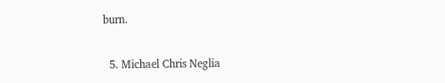burn.

  5. Michael Chris Neglia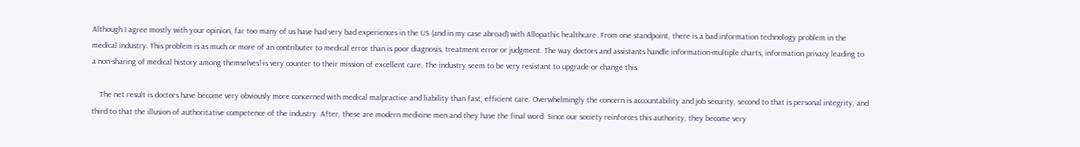Although I agree mostly with your opinion, far too many of us have had very bad experiences in the US (and in my case abroad) with Allopathic healthcare. From one standpoint, there is a bad information technology problem in the medical industry. This problem is as much or more of an contributer to medical error than is poor diagnosis, treatment error or judgment. The way doctors and assistants handle information-multiple charts, information privacy leading to a non-sharing of medical history among themselves!-is very counter to their mission of excellent care. The industry seem to be very resistant to upgrade or change this.

    The net result is doctors have become very obviously more concerned with medical malpractice and liability than fast, efficient care. Overwhelmingly the concern is accountability and job security, second to that is personal integrity, and third to that the illusion of authoritative competence of the industry. After, these are modern medicine men and they have the final word. Since our society reinforces this authority, they become very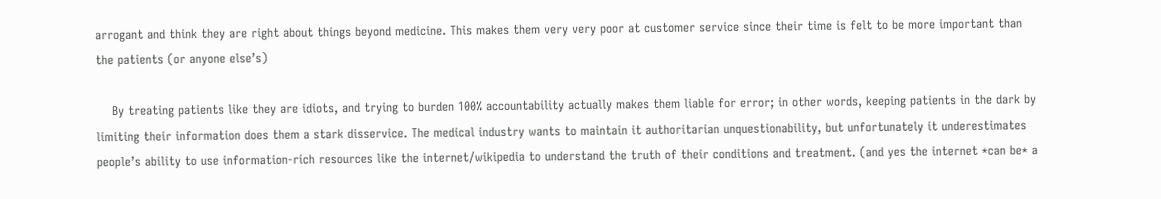arrogant and think they are right about things beyond medicine. This makes them very very poor at customer service since their time is felt to be more important than the patients (or anyone else’s)

    By treating patients like they are idiots, and trying to burden 100% accountability actually makes them liable for error; in other words, keeping patients in the dark by limiting their information does them a stark disservice. The medical industry wants to maintain it authoritarian unquestionability, but unfortunately it underestimates people’s ability to use information-rich resources like the internet/wikipedia to understand the truth of their conditions and treatment. (and yes the internet *can be* a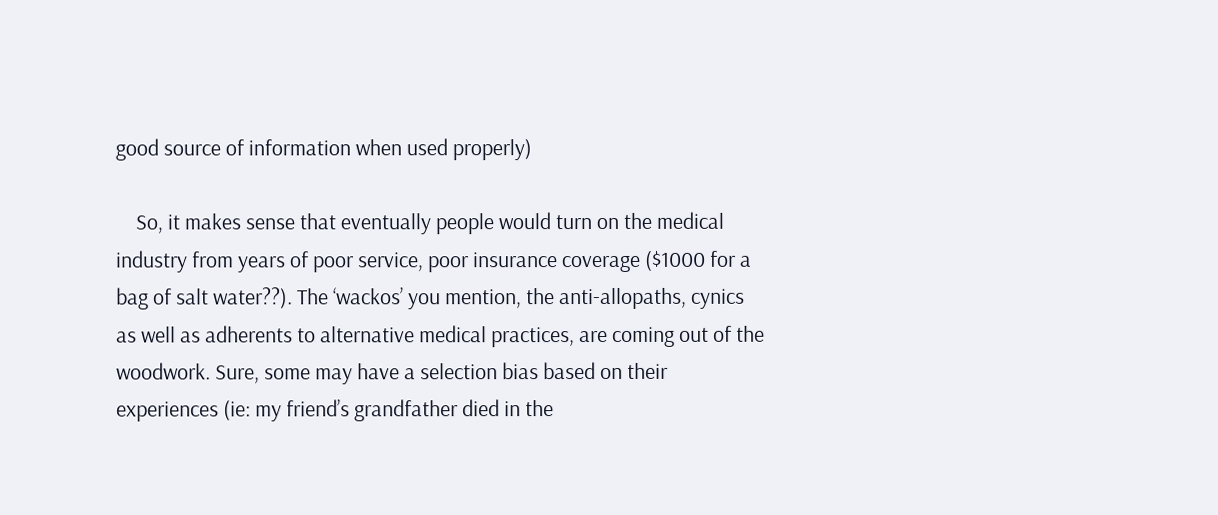good source of information when used properly)

    So, it makes sense that eventually people would turn on the medical industry from years of poor service, poor insurance coverage ($1000 for a bag of salt water??). The ‘wackos’ you mention, the anti-allopaths, cynics as well as adherents to alternative medical practices, are coming out of the woodwork. Sure, some may have a selection bias based on their experiences (ie: my friend’s grandfather died in the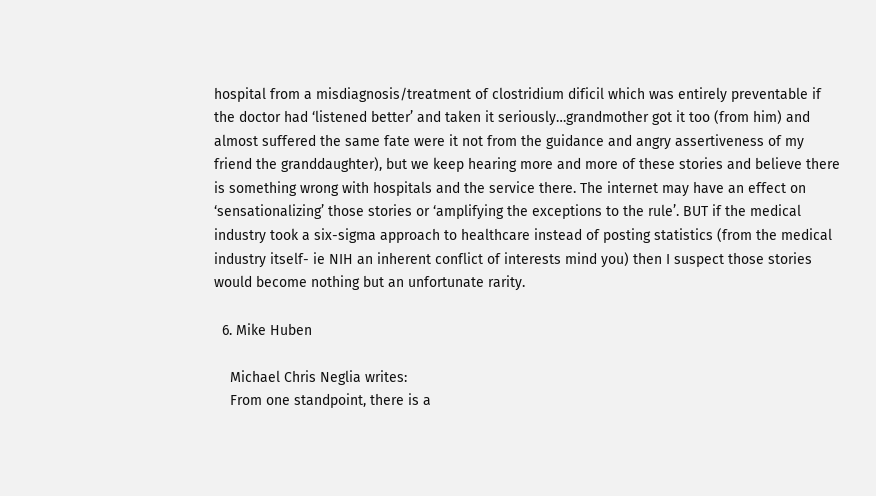hospital from a misdiagnosis/treatment of clostridium dificil which was entirely preventable if the doctor had ‘listened better’ and taken it seriously…grandmother got it too (from him) and almost suffered the same fate were it not from the guidance and angry assertiveness of my friend the granddaughter), but we keep hearing more and more of these stories and believe there is something wrong with hospitals and the service there. The internet may have an effect on ‘sensationalizing’ those stories or ‘amplifying the exceptions to the rule’. BUT if the medical industry took a six-sigma approach to healthcare instead of posting statistics (from the medical industry itself- ie NIH an inherent conflict of interests mind you) then I suspect those stories would become nothing but an unfortunate rarity.

  6. Mike Huben

    Michael Chris Neglia writes:
    From one standpoint, there is a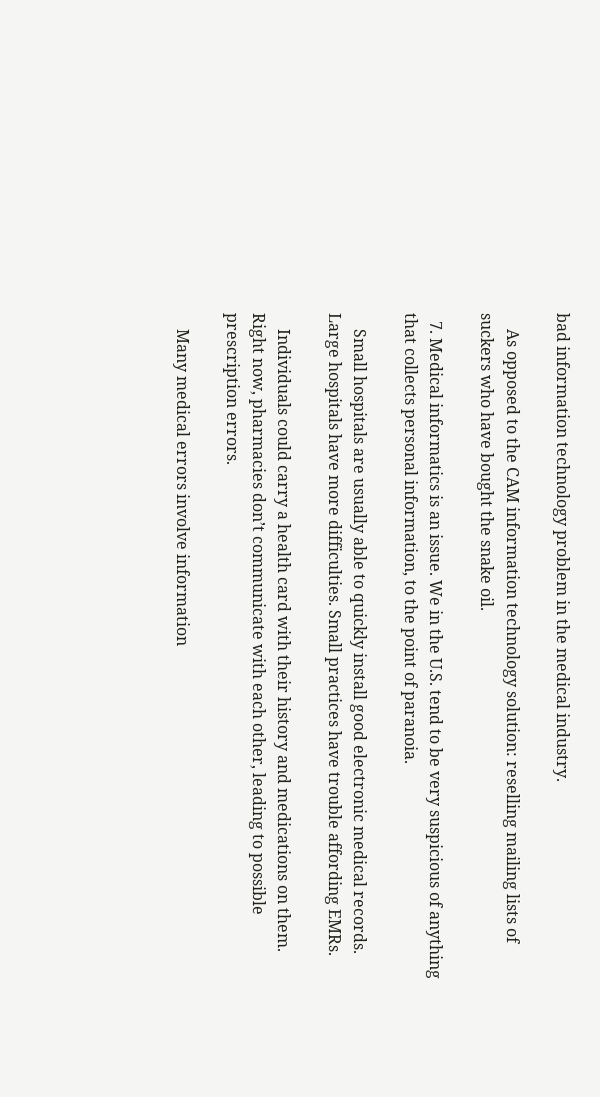bad information technology problem in the medical industry.

    As opposed to the CAM information technology solution: reselling mailing lists of suckers who have bought the snake oil.

  7. Medical informatics is an issue. We in the U.S. tend to be very suspicious of anything that collects personal information, to the point of paranoia.

    Small hospitals are usually able to quickly install good electronic medical records. Large hospitals have more difficulties. Small practices have trouble affording EMRs.

    Individuals could carry a health card with their history and medications on them. Right now, pharmacies don’t communicate with each other, leading to possible prescription errors.

    Many medical errors involve information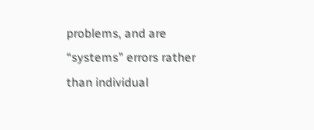problems, and are “systems” errors rather than individual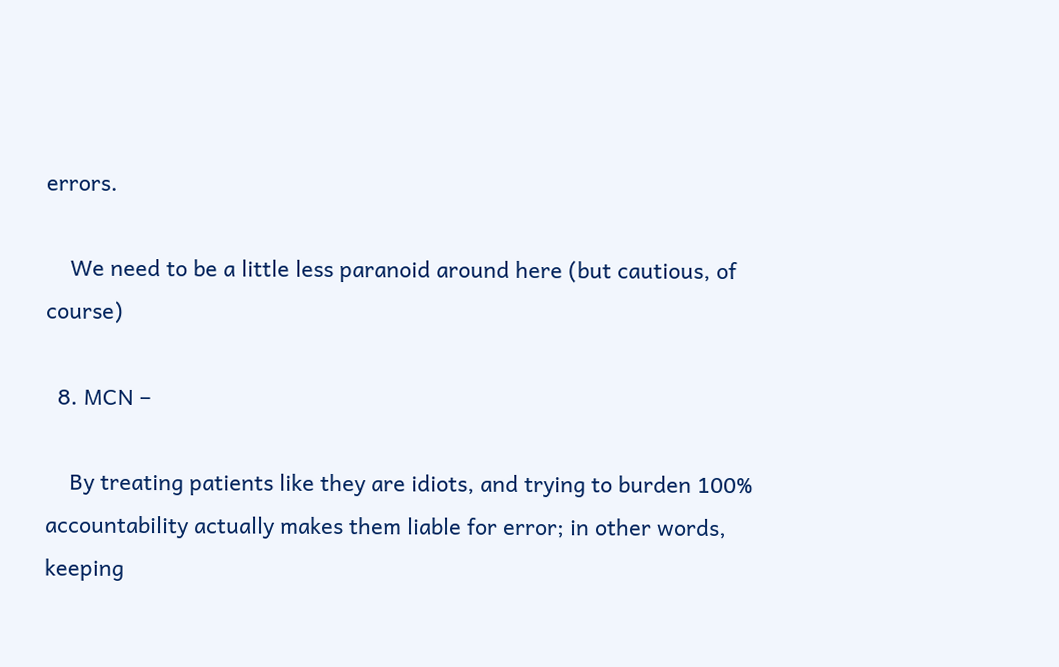errors.

    We need to be a little less paranoid around here (but cautious, of course)

  8. MCN –

    By treating patients like they are idiots, and trying to burden 100% accountability actually makes them liable for error; in other words, keeping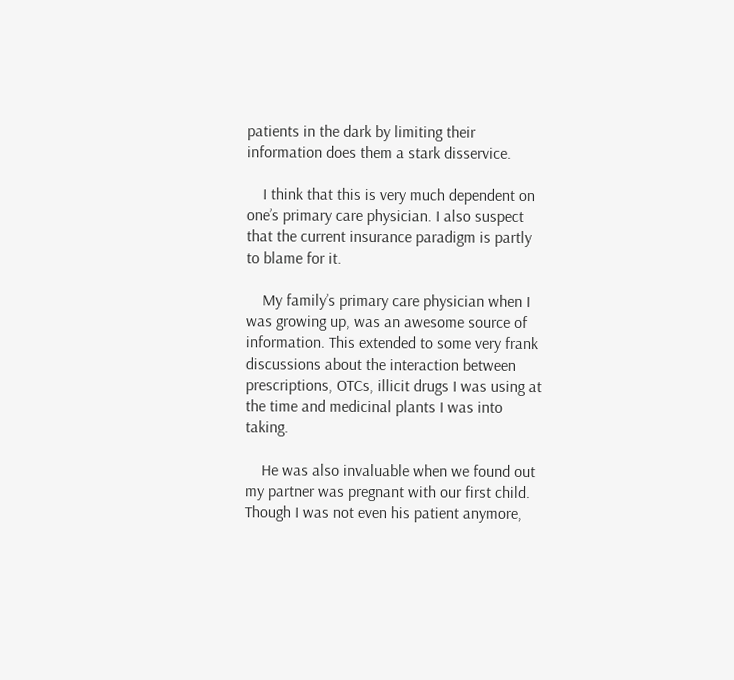patients in the dark by limiting their information does them a stark disservice.

    I think that this is very much dependent on one’s primary care physician. I also suspect that the current insurance paradigm is partly to blame for it.

    My family’s primary care physician when I was growing up, was an awesome source of information. This extended to some very frank discussions about the interaction between prescriptions, OTCs, illicit drugs I was using at the time and medicinal plants I was into taking.

    He was also invaluable when we found out my partner was pregnant with our first child. Though I was not even his patient anymore,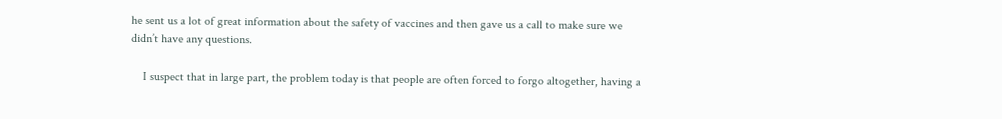he sent us a lot of great information about the safety of vaccines and then gave us a call to make sure we didn’t have any questions.

    I suspect that in large part, the problem today is that people are often forced to forgo altogether, having a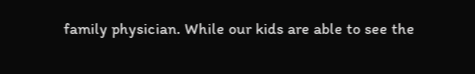family physician. While our kids are able to see the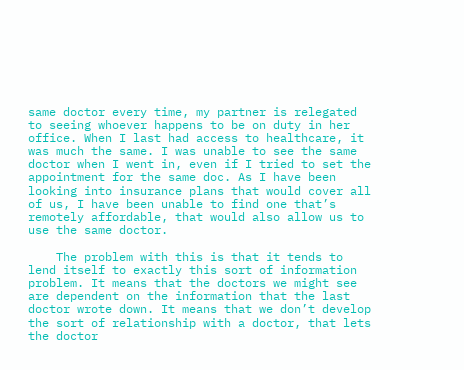same doctor every time, my partner is relegated to seeing whoever happens to be on duty in her office. When I last had access to healthcare, it was much the same. I was unable to see the same doctor when I went in, even if I tried to set the appointment for the same doc. As I have been looking into insurance plans that would cover all of us, I have been unable to find one that’s remotely affordable, that would also allow us to use the same doctor.

    The problem with this is that it tends to lend itself to exactly this sort of information problem. It means that the doctors we might see are dependent on the information that the last doctor wrote down. It means that we don’t develop the sort of relationship with a doctor, that lets the doctor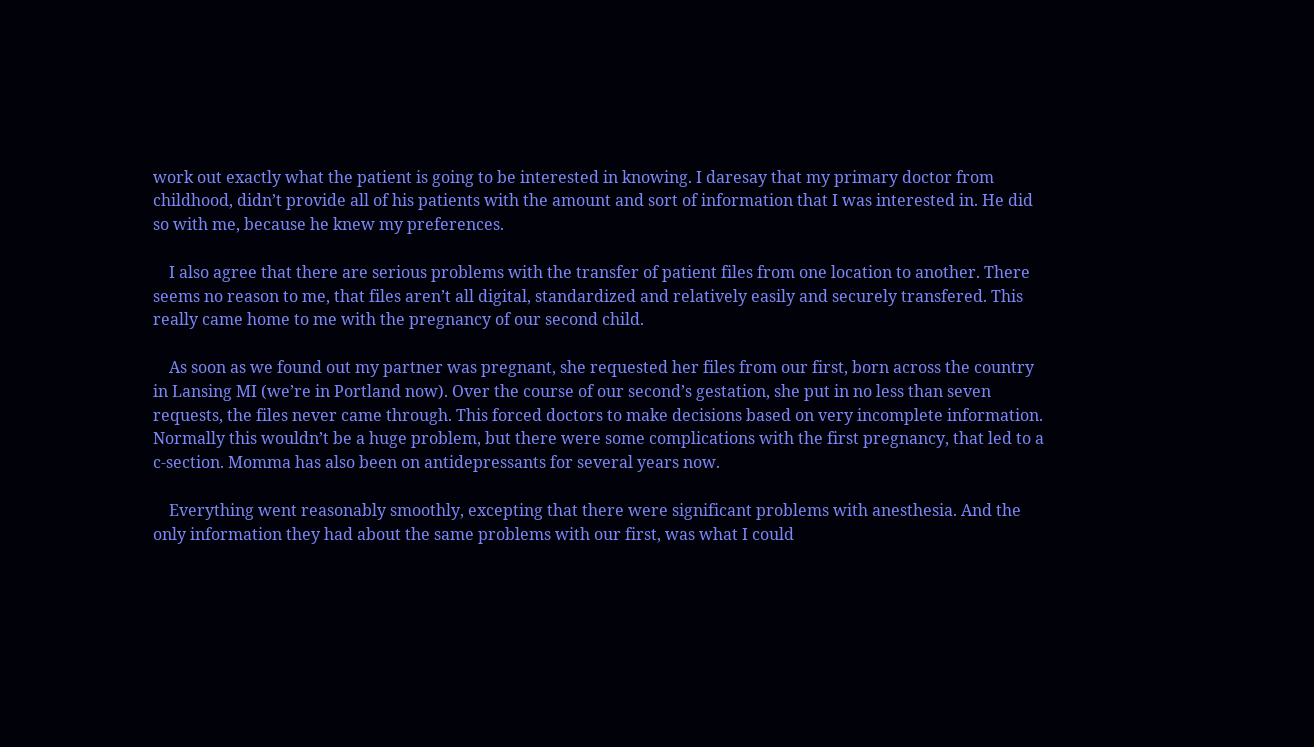work out exactly what the patient is going to be interested in knowing. I daresay that my primary doctor from childhood, didn’t provide all of his patients with the amount and sort of information that I was interested in. He did so with me, because he knew my preferences.

    I also agree that there are serious problems with the transfer of patient files from one location to another. There seems no reason to me, that files aren’t all digital, standardized and relatively easily and securely transfered. This really came home to me with the pregnancy of our second child.

    As soon as we found out my partner was pregnant, she requested her files from our first, born across the country in Lansing MI (we’re in Portland now). Over the course of our second’s gestation, she put in no less than seven requests, the files never came through. This forced doctors to make decisions based on very incomplete information. Normally this wouldn’t be a huge problem, but there were some complications with the first pregnancy, that led to a c-section. Momma has also been on antidepressants for several years now.

    Everything went reasonably smoothly, excepting that there were significant problems with anesthesia. And the only information they had about the same problems with our first, was what I could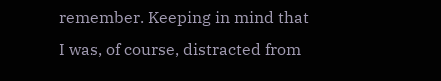remember. Keeping in mind that I was, of course, distracted from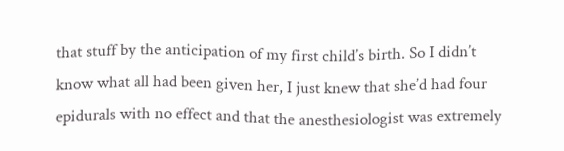that stuff by the anticipation of my first child’s birth. So I didn’t know what all had been given her, I just knew that she’d had four epidurals with no effect and that the anesthesiologist was extremely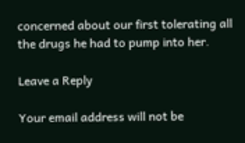concerned about our first tolerating all the drugs he had to pump into her.

Leave a Reply

Your email address will not be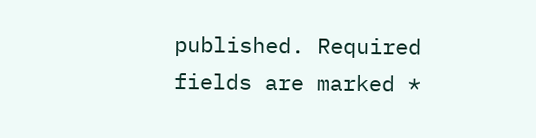published. Required fields are marked *